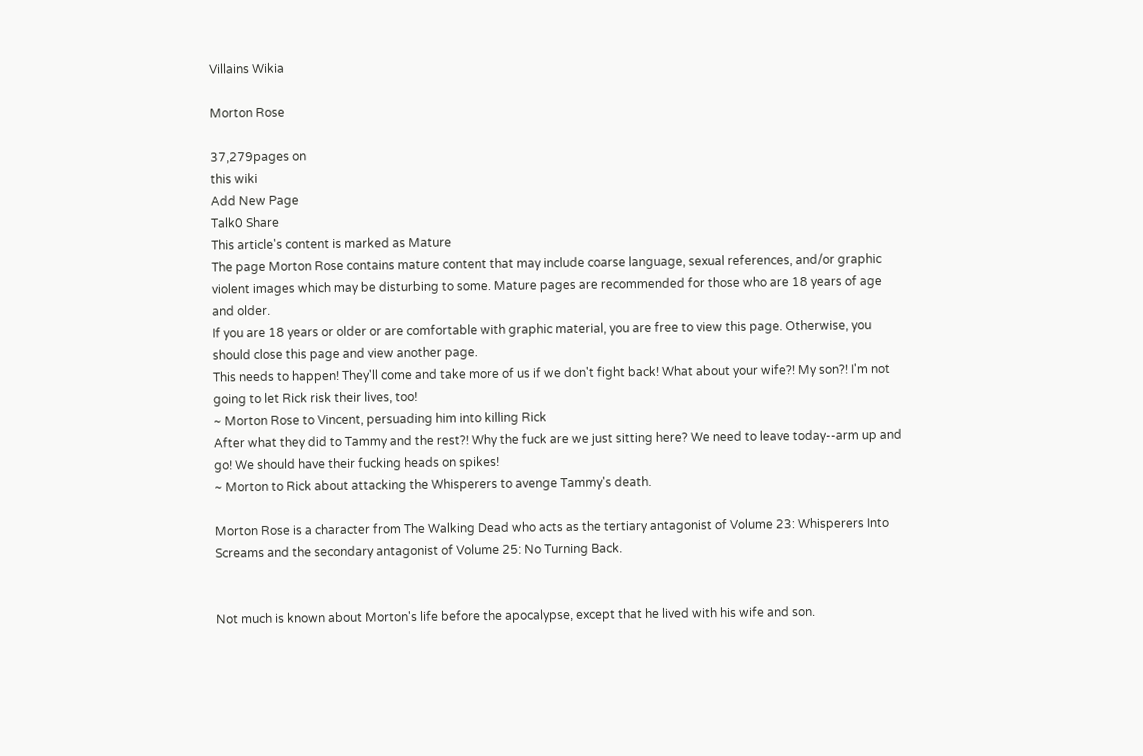Villains Wikia

Morton Rose

37,279pages on
this wiki
Add New Page
Talk0 Share
This article's content is marked as Mature
The page Morton Rose contains mature content that may include coarse language, sexual references, and/or graphic violent images which may be disturbing to some. Mature pages are recommended for those who are 18 years of age and older.
If you are 18 years or older or are comfortable with graphic material, you are free to view this page. Otherwise, you should close this page and view another page.
This needs to happen! They'll come and take more of us if we don't fight back! What about your wife?! My son?! I'm not going to let Rick risk their lives, too!
~ Morton Rose to Vincent, persuading him into killing Rick
After what they did to Tammy and the rest?! Why the fuck are we just sitting here? We need to leave today--arm up and go! We should have their fucking heads on spikes!
~ Morton to Rick about attacking the Whisperers to avenge Tammy's death.

Morton Rose is a character from The Walking Dead who acts as the tertiary antagonist of Volume 23: Whisperers Into Screams and the secondary antagonist of Volume 25: No Turning Back.


Not much is known about Morton's life before the apocalypse, except that he lived with his wife and son.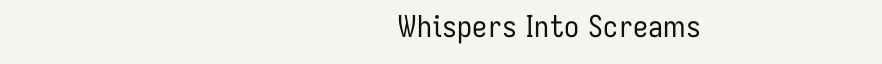Whispers Into Screams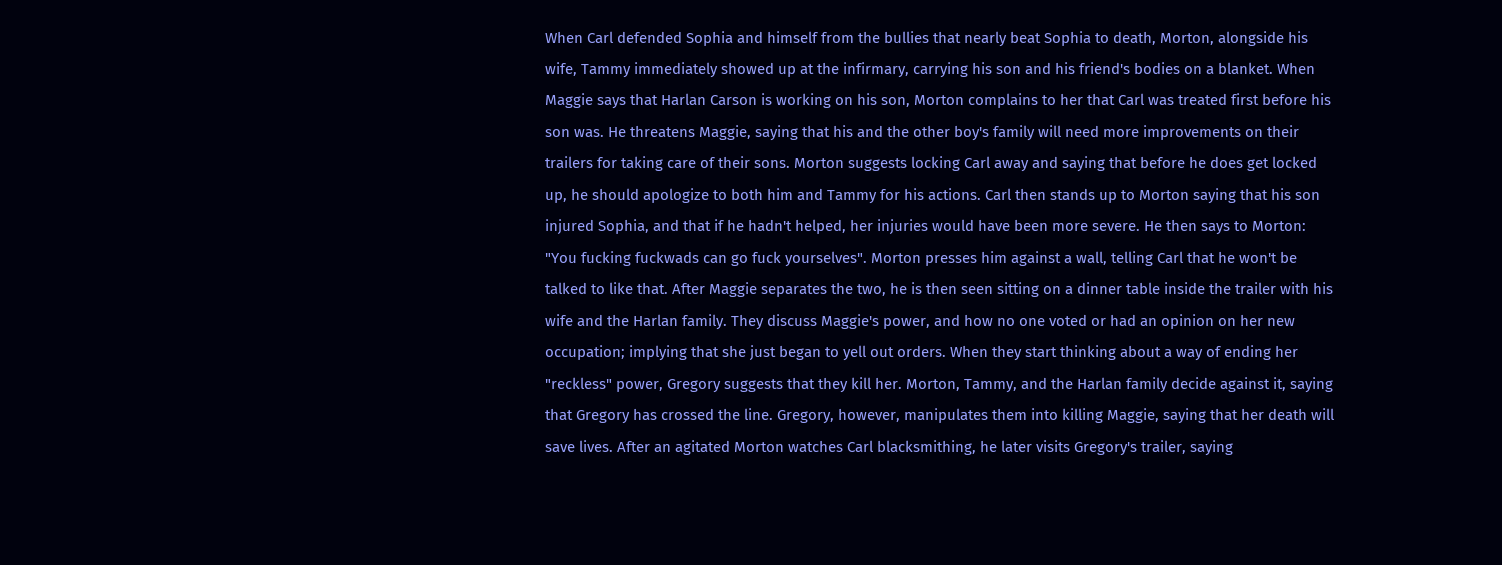When Carl defended Sophia and himself from the bullies that nearly beat Sophia to death, Morton, alongside his wife, Tammy immediately showed up at the infirmary, carrying his son and his friend's bodies on a blanket. When Maggie says that Harlan Carson is working on his son, Morton complains to her that Carl was treated first before his son was. He threatens Maggie, saying that his and the other boy's family will need more improvements on their trailers for taking care of their sons. Morton suggests locking Carl away and saying that before he does get locked up, he should apologize to both him and Tammy for his actions. Carl then stands up to Morton saying that his son injured Sophia, and that if he hadn't helped, her injuries would have been more severe. He then says to Morton: "You fucking fuckwads can go fuck yourselves". Morton presses him against a wall, telling Carl that he won't be talked to like that. After Maggie separates the two, he is then seen sitting on a dinner table inside the trailer with his wife and the Harlan family. They discuss Maggie's power, and how no one voted or had an opinion on her new occupation; implying that she just began to yell out orders. When they start thinking about a way of ending her "reckless" power, Gregory suggests that they kill her. Morton, Tammy, and the Harlan family decide against it, saying that Gregory has crossed the line. Gregory, however, manipulates them into killing Maggie, saying that her death will save lives. After an agitated Morton watches Carl blacksmithing, he later visits Gregory's trailer, saying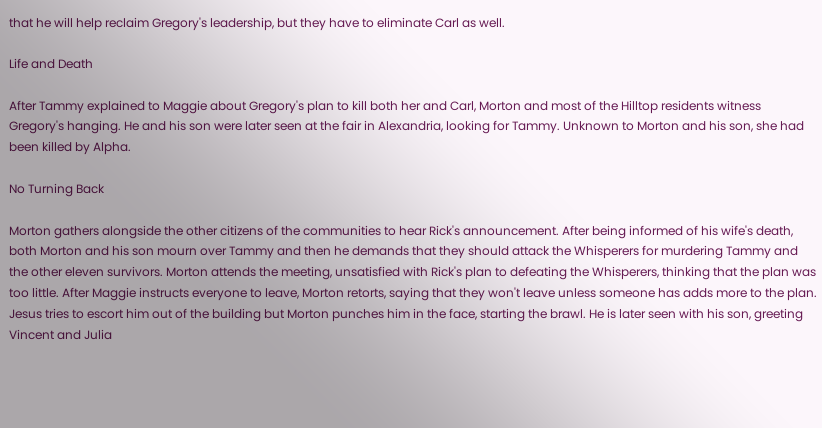that he will help reclaim Gregory's leadership, but they have to eliminate Carl as well.

Life and Death

After Tammy explained to Maggie about Gregory's plan to kill both her and Carl, Morton and most of the Hilltop residents witness Gregory's hanging. He and his son were later seen at the fair in Alexandria, looking for Tammy. Unknown to Morton and his son, she had been killed by Alpha.

No Turning Back

Morton gathers alongside the other citizens of the communities to hear Rick's announcement. After being informed of his wife's death, both Morton and his son mourn over Tammy and then he demands that they should attack the Whisperers for murdering Tammy and the other eleven survivors. Morton attends the meeting, unsatisfied with Rick's plan to defeating the Whisperers, thinking that the plan was too little. After Maggie instructs everyone to leave, Morton retorts, saying that they won't leave unless someone has adds more to the plan. Jesus tries to escort him out of the building but Morton punches him in the face, starting the brawl. He is later seen with his son, greeting Vincent and Julia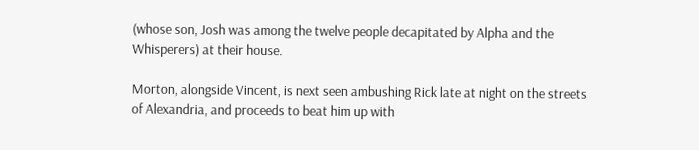(whose son, Josh was among the twelve people decapitated by Alpha and the Whisperers) at their house.

Morton, alongside Vincent, is next seen ambushing Rick late at night on the streets of Alexandria, and proceeds to beat him up with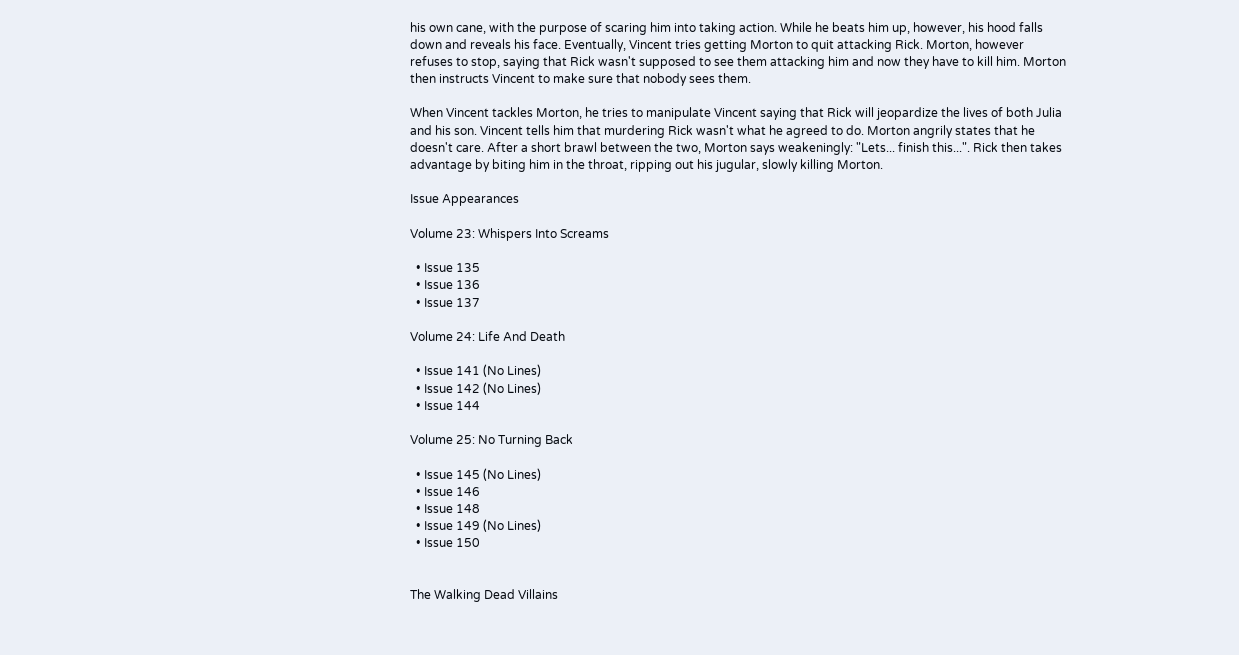his own cane, with the purpose of scaring him into taking action. While he beats him up, however, his hood falls down and reveals his face. Eventually, Vincent tries getting Morton to quit attacking Rick. Morton, however refuses to stop, saying that Rick wasn't supposed to see them attacking him and now they have to kill him. Morton then instructs Vincent to make sure that nobody sees them.

When Vincent tackles Morton, he tries to manipulate Vincent saying that Rick will jeopardize the lives of both Julia and his son. Vincent tells him that murdering Rick wasn't what he agreed to do. Morton angrily states that he doesn't care. After a short brawl between the two, Morton says weakeningly: "Lets... finish this...". Rick then takes advantage by biting him in the throat, ripping out his jugular, slowly killing Morton.

Issue Appearances

Volume 23: Whispers Into Screams

  • Issue 135
  • Issue 136
  • Issue 137

Volume 24: Life And Death

  • Issue 141 (No Lines)
  • Issue 142 (No Lines)
  • Issue 144

Volume 25: No Turning Back

  • Issue 145 (No Lines)
  • Issue 146
  • Issue 148
  • Issue 149 (No Lines)
  • Issue 150


The Walking Dead Villains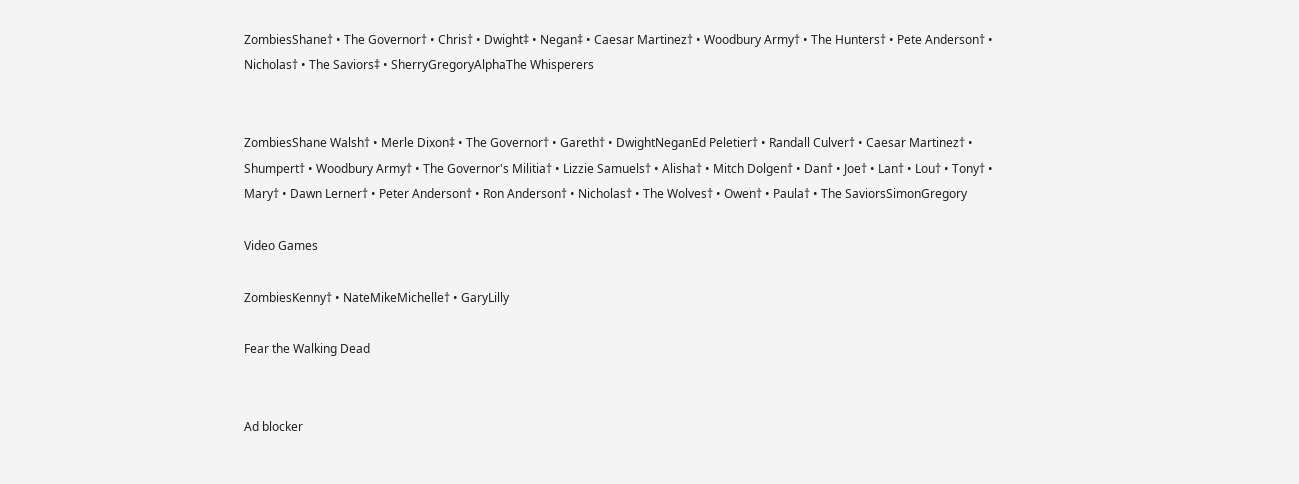ZombiesShane† • The Governor† • Chris† • Dwight‡ • Negan‡ • Caesar Martinez† • Woodbury Army† • The Hunters† • Pete Anderson† • Nicholas† • The Saviors‡ • SherryGregoryAlphaThe Whisperers


ZombiesShane Walsh† • Merle Dixon‡ • The Governor† • Gareth† • DwightNeganEd Peletier† • Randall Culver† • Caesar Martinez† • Shumpert† • Woodbury Army† • The Governor's Militia† • Lizzie Samuels† • Alisha† • Mitch Dolgen† • Dan† • Joe† • Lan† • Lou† • Tony† • Mary† • Dawn Lerner† • Peter Anderson† • Ron Anderson† • Nicholas† • The Wolves† • Owen† • Paula† • The SaviorsSimonGregory

Video Games

ZombiesKenny† • NateMikeMichelle† • GaryLilly

Fear the Walking Dead


Ad blocker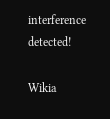interference detected!

Wikia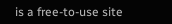is a free-to-use site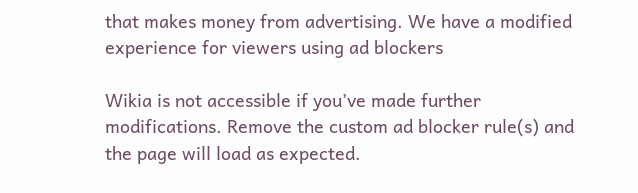that makes money from advertising. We have a modified experience for viewers using ad blockers

Wikia is not accessible if you’ve made further modifications. Remove the custom ad blocker rule(s) and the page will load as expected.